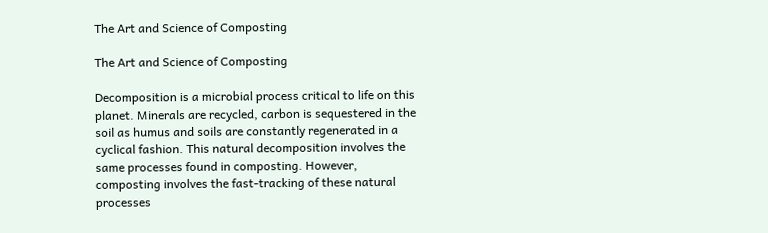The Art and Science of Composting

The Art and Science of Composting

Decomposition is a microbial process critical to life on this planet. Minerals are recycled, carbon is sequestered in the soil as humus and soils are constantly regenerated in a cyclical fashion. This natural decomposition involves the same processes found in composting. However, composting involves the fast-tracking of these natural processes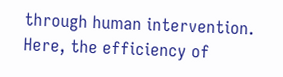through human intervention. Here, the efficiency of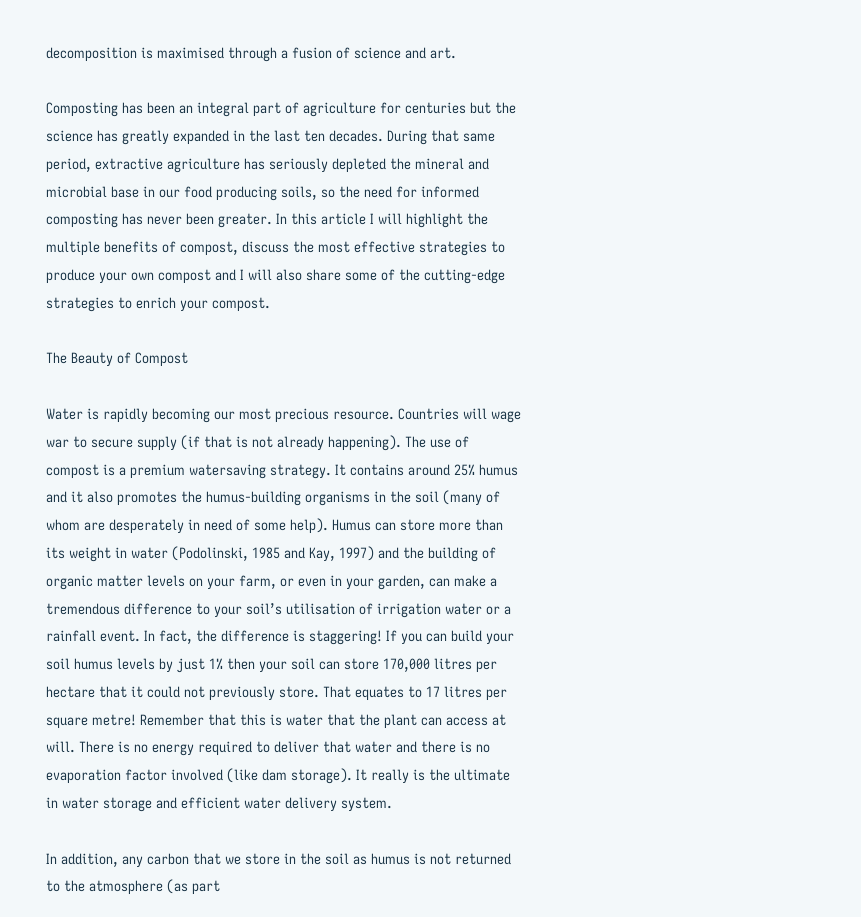decomposition is maximised through a fusion of science and art.

Composting has been an integral part of agriculture for centuries but the science has greatly expanded in the last ten decades. During that same period, extractive agriculture has seriously depleted the mineral and microbial base in our food producing soils, so the need for informed composting has never been greater. In this article I will highlight the multiple benefits of compost, discuss the most effective strategies to produce your own compost and I will also share some of the cutting-edge strategies to enrich your compost.

The Beauty of Compost

Water is rapidly becoming our most precious resource. Countries will wage war to secure supply (if that is not already happening). The use of compost is a premium watersaving strategy. It contains around 25% humus and it also promotes the humus-building organisms in the soil (many of whom are desperately in need of some help). Humus can store more than its weight in water (Podolinski, 1985 and Kay, 1997) and the building of organic matter levels on your farm, or even in your garden, can make a tremendous difference to your soil’s utilisation of irrigation water or a rainfall event. In fact, the difference is staggering! If you can build your soil humus levels by just 1% then your soil can store 170,000 litres per hectare that it could not previously store. That equates to 17 litres per square metre! Remember that this is water that the plant can access at will. There is no energy required to deliver that water and there is no evaporation factor involved (like dam storage). It really is the ultimate in water storage and efficient water delivery system.

In addition, any carbon that we store in the soil as humus is not returned to the atmosphere (as part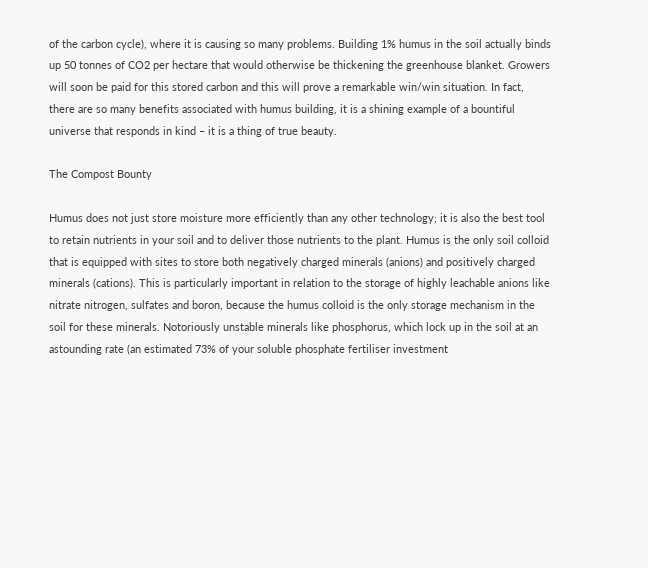of the carbon cycle), where it is causing so many problems. Building 1% humus in the soil actually binds up 50 tonnes of CO2 per hectare that would otherwise be thickening the greenhouse blanket. Growers will soon be paid for this stored carbon and this will prove a remarkable win/win situation. In fact, there are so many benefits associated with humus building, it is a shining example of a bountiful universe that responds in kind – it is a thing of true beauty.

The Compost Bounty

Humus does not just store moisture more efficiently than any other technology; it is also the best tool to retain nutrients in your soil and to deliver those nutrients to the plant. Humus is the only soil colloid that is equipped with sites to store both negatively charged minerals (anions) and positively charged minerals (cations). This is particularly important in relation to the storage of highly leachable anions like nitrate nitrogen, sulfates and boron, because the humus colloid is the only storage mechanism in the soil for these minerals. Notoriously unstable minerals like phosphorus, which lock up in the soil at an astounding rate (an estimated 73% of your soluble phosphate fertiliser investment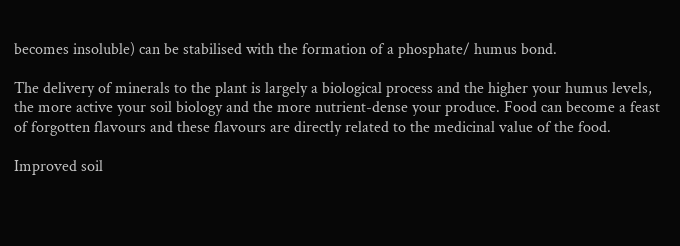becomes insoluble) can be stabilised with the formation of a phosphate/ humus bond.

The delivery of minerals to the plant is largely a biological process and the higher your humus levels, the more active your soil biology and the more nutrient-dense your produce. Food can become a feast of forgotten flavours and these flavours are directly related to the medicinal value of the food.

Improved soil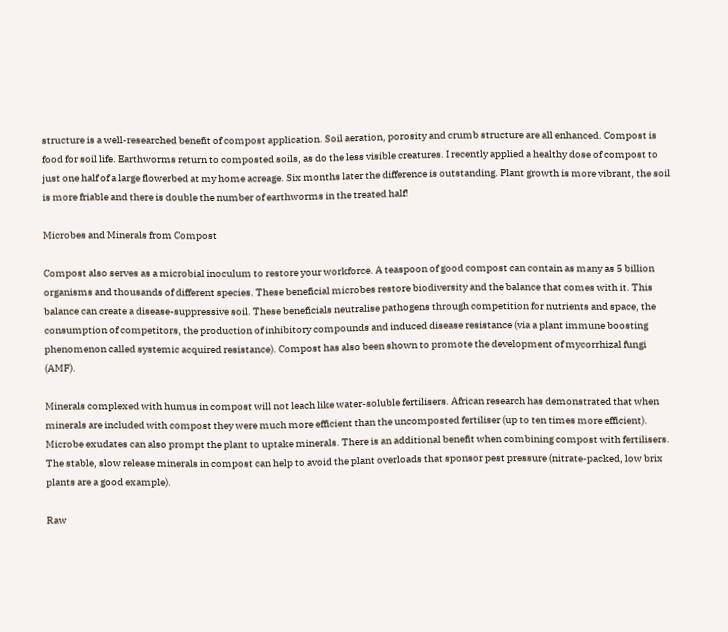structure is a well-researched benefit of compost application. Soil aeration, porosity and crumb structure are all enhanced. Compost is food for soil life. Earthworms return to composted soils, as do the less visible creatures. I recently applied a healthy dose of compost to just one half of a large flowerbed at my home acreage. Six months later the difference is outstanding. Plant growth is more vibrant, the soil is more friable and there is double the number of earthworms in the treated half!

Microbes and Minerals from Compost

Compost also serves as a microbial inoculum to restore your workforce. A teaspoon of good compost can contain as many as 5 billion organisms and thousands of different species. These beneficial microbes restore biodiversity and the balance that comes with it. This balance can create a disease-suppressive soil. These beneficials neutralise pathogens through competition for nutrients and space, the consumption of competitors, the production of inhibitory compounds and induced disease resistance (via a plant immune boosting phenomenon called systemic acquired resistance). Compost has also been shown to promote the development of mycorrhizal fungi (AMF).

Minerals complexed with humus in compost will not leach like water-soluble fertilisers. African research has demonstrated that when minerals are included with compost they were much more efficient than the uncomposted fertiliser (up to ten times more efficient). Microbe exudates can also prompt the plant to uptake minerals. There is an additional benefit when combining compost with fertilisers. The stable, slow release minerals in compost can help to avoid the plant overloads that sponsor pest pressure (nitrate-packed, low brix plants are a good example).

Raw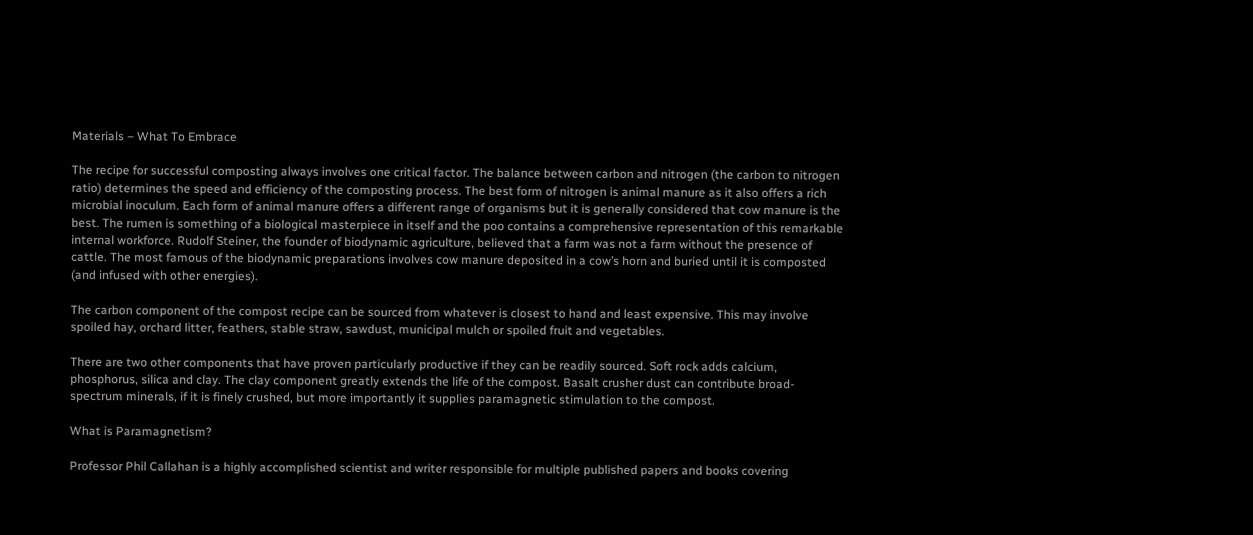Materials – What To Embrace

The recipe for successful composting always involves one critical factor. The balance between carbon and nitrogen (the carbon to nitrogen ratio) determines the speed and efficiency of the composting process. The best form of nitrogen is animal manure as it also offers a rich microbial inoculum. Each form of animal manure offers a different range of organisms but it is generally considered that cow manure is the best. The rumen is something of a biological masterpiece in itself and the poo contains a comprehensive representation of this remarkable internal workforce. Rudolf Steiner, the founder of biodynamic agriculture, believed that a farm was not a farm without the presence of cattle. The most famous of the biodynamic preparations involves cow manure deposited in a cow’s horn and buried until it is composted (and infused with other energies).

The carbon component of the compost recipe can be sourced from whatever is closest to hand and least expensive. This may involve spoiled hay, orchard litter, feathers, stable straw, sawdust, municipal mulch or spoiled fruit and vegetables.

There are two other components that have proven particularly productive if they can be readily sourced. Soft rock adds calcium, phosphorus, silica and clay. The clay component greatly extends the life of the compost. Basalt crusher dust can contribute broad-spectrum minerals, if it is finely crushed, but more importantly it supplies paramagnetic stimulation to the compost.

What is Paramagnetism?

Professor Phil Callahan is a highly accomplished scientist and writer responsible for multiple published papers and books covering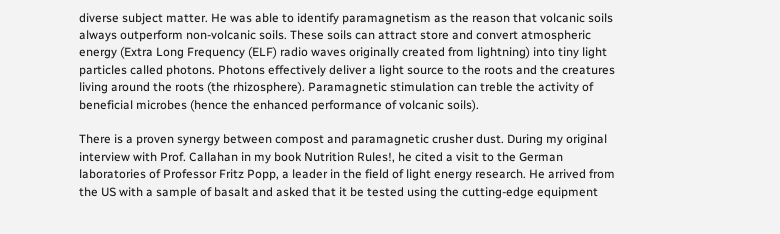diverse subject matter. He was able to identify paramagnetism as the reason that volcanic soils always outperform non-volcanic soils. These soils can attract store and convert atmospheric energy (Extra Long Frequency (ELF) radio waves originally created from lightning) into tiny light particles called photons. Photons effectively deliver a light source to the roots and the creatures living around the roots (the rhizosphere). Paramagnetic stimulation can treble the activity of beneficial microbes (hence the enhanced performance of volcanic soils).

There is a proven synergy between compost and paramagnetic crusher dust. During my original interview with Prof. Callahan in my book Nutrition Rules!, he cited a visit to the German laboratories of Professor Fritz Popp, a leader in the field of light energy research. He arrived from the US with a sample of basalt and asked that it be tested using the cutting-edge equipment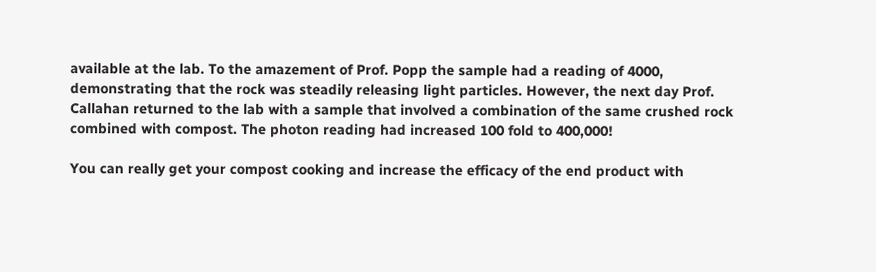available at the lab. To the amazement of Prof. Popp the sample had a reading of 4000, demonstrating that the rock was steadily releasing light particles. However, the next day Prof. Callahan returned to the lab with a sample that involved a combination of the same crushed rock combined with compost. The photon reading had increased 100 fold to 400,000!

You can really get your compost cooking and increase the efficacy of the end product with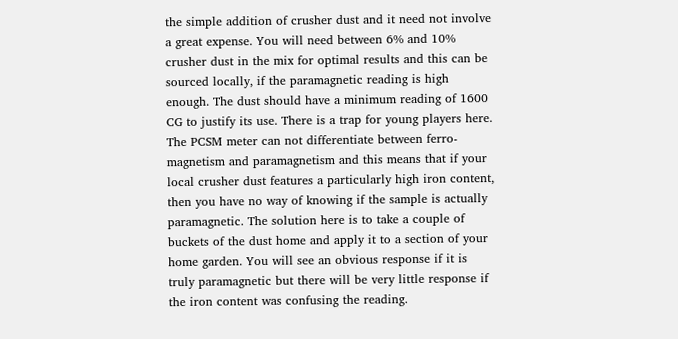the simple addition of crusher dust and it need not involve a great expense. You will need between 6% and 10% crusher dust in the mix for optimal results and this can be sourced locally, if the paramagnetic reading is high enough. The dust should have a minimum reading of 1600 CG to justify its use. There is a trap for young players here. The PCSM meter can not differentiate between ferro-magnetism and paramagnetism and this means that if your local crusher dust features a particularly high iron content, then you have no way of knowing if the sample is actually paramagnetic. The solution here is to take a couple of buckets of the dust home and apply it to a section of your home garden. You will see an obvious response if it is truly paramagnetic but there will be very little response if the iron content was confusing the reading.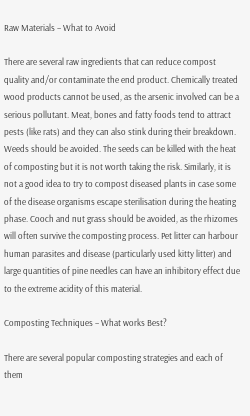Raw Materials – What to Avoid

There are several raw ingredients that can reduce compost quality and/or contaminate the end product. Chemically treated wood products cannot be used, as the arsenic involved can be a serious pollutant. Meat, bones and fatty foods tend to attract pests (like rats) and they can also stink during their breakdown. Weeds should be avoided. The seeds can be killed with the heat of composting but it is not worth taking the risk. Similarly, it is not a good idea to try to compost diseased plants in case some of the disease organisms escape sterilisation during the heating phase. Cooch and nut grass should be avoided, as the rhizomes will often survive the composting process. Pet litter can harbour human parasites and disease (particularly used kitty litter) and large quantities of pine needles can have an inhibitory effect due to the extreme acidity of this material.

Composting Techniques – What works Best?

There are several popular composting strategies and each of them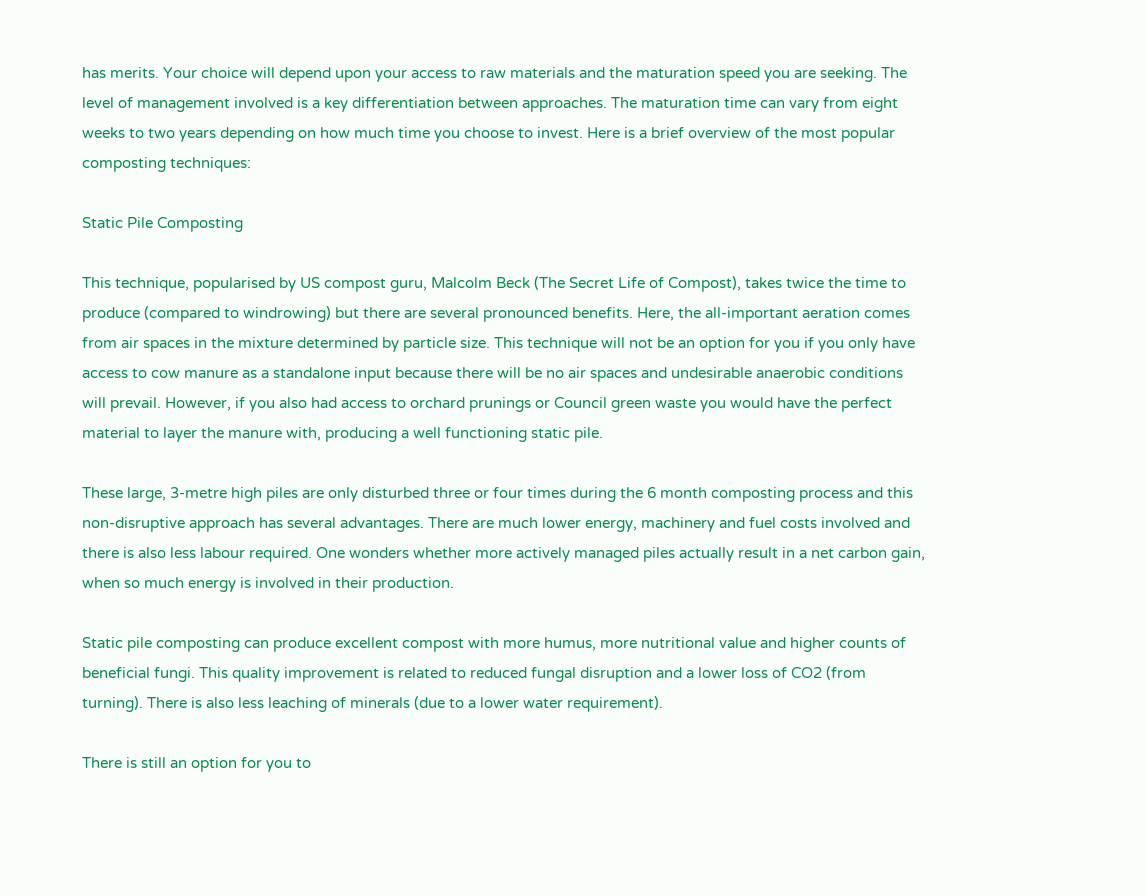has merits. Your choice will depend upon your access to raw materials and the maturation speed you are seeking. The level of management involved is a key differentiation between approaches. The maturation time can vary from eight weeks to two years depending on how much time you choose to invest. Here is a brief overview of the most popular composting techniques:

Static Pile Composting

This technique, popularised by US compost guru, Malcolm Beck (The Secret Life of Compost), takes twice the time to produce (compared to windrowing) but there are several pronounced benefits. Here, the all-important aeration comes from air spaces in the mixture determined by particle size. This technique will not be an option for you if you only have access to cow manure as a standalone input because there will be no air spaces and undesirable anaerobic conditions will prevail. However, if you also had access to orchard prunings or Council green waste you would have the perfect material to layer the manure with, producing a well functioning static pile.

These large, 3-metre high piles are only disturbed three or four times during the 6 month composting process and this non-disruptive approach has several advantages. There are much lower energy, machinery and fuel costs involved and there is also less labour required. One wonders whether more actively managed piles actually result in a net carbon gain, when so much energy is involved in their production.

Static pile composting can produce excellent compost with more humus, more nutritional value and higher counts of beneficial fungi. This quality improvement is related to reduced fungal disruption and a lower loss of CO2 (from turning). There is also less leaching of minerals (due to a lower water requirement).

There is still an option for you to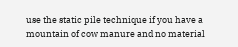use the static pile technique if you have a mountain of cow manure and no material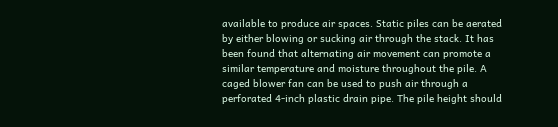available to produce air spaces. Static piles can be aerated by either blowing or sucking air through the stack. It has been found that alternating air movement can promote a similar temperature and moisture throughout the pile. A caged blower fan can be used to push air through a perforated 4-inch plastic drain pipe. The pile height should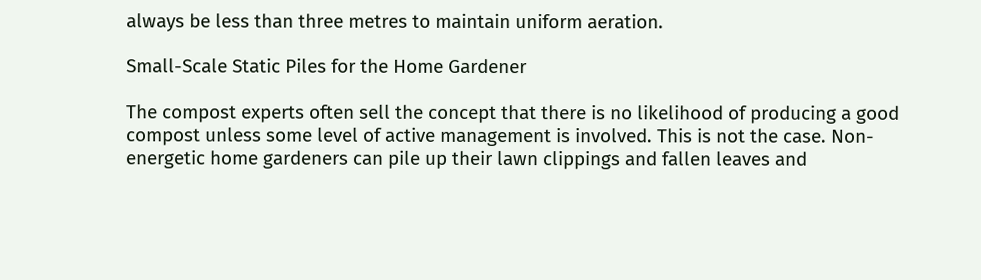always be less than three metres to maintain uniform aeration.

Small-Scale Static Piles for the Home Gardener

The compost experts often sell the concept that there is no likelihood of producing a good compost unless some level of active management is involved. This is not the case. Non-energetic home gardeners can pile up their lawn clippings and fallen leaves and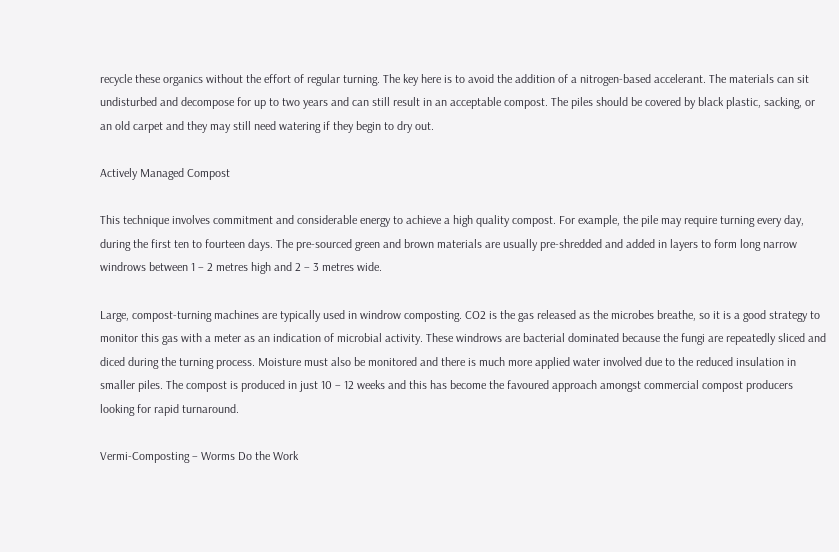recycle these organics without the effort of regular turning. The key here is to avoid the addition of a nitrogen-based accelerant. The materials can sit undisturbed and decompose for up to two years and can still result in an acceptable compost. The piles should be covered by black plastic, sacking, or an old carpet and they may still need watering if they begin to dry out.

Actively Managed Compost

This technique involves commitment and considerable energy to achieve a high quality compost. For example, the pile may require turning every day, during the first ten to fourteen days. The pre-sourced green and brown materials are usually pre-shredded and added in layers to form long narrow windrows between 1 – 2 metres high and 2 – 3 metres wide.

Large, compost-turning machines are typically used in windrow composting. CO2 is the gas released as the microbes breathe, so it is a good strategy to monitor this gas with a meter as an indication of microbial activity. These windrows are bacterial dominated because the fungi are repeatedly sliced and diced during the turning process. Moisture must also be monitored and there is much more applied water involved due to the reduced insulation in smaller piles. The compost is produced in just 10 – 12 weeks and this has become the favoured approach amongst commercial compost producers looking for rapid turnaround.

Vermi-Composting – Worms Do the Work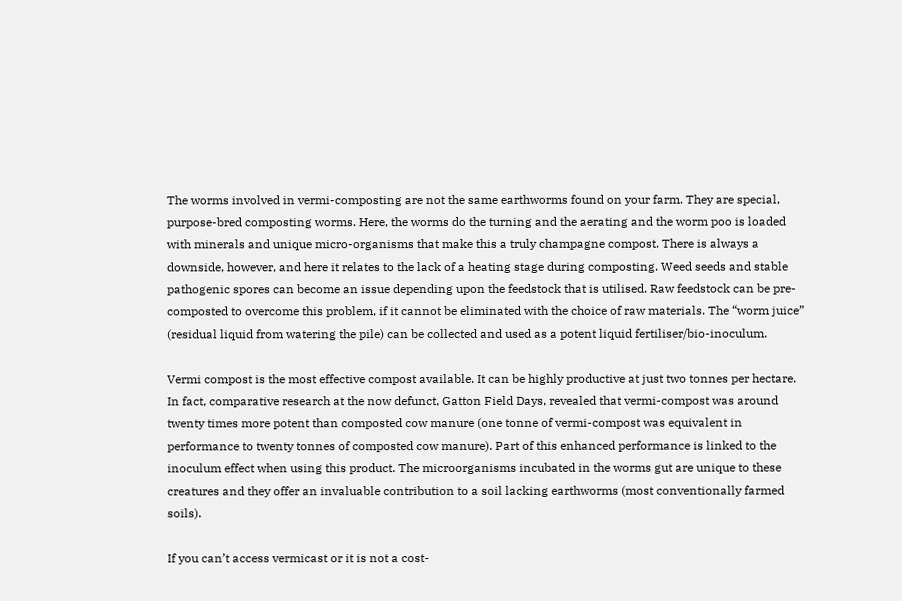The worms involved in vermi-composting are not the same earthworms found on your farm. They are special, purpose-bred composting worms. Here, the worms do the turning and the aerating and the worm poo is loaded with minerals and unique micro-organisms that make this a truly champagne compost. There is always a downside, however, and here it relates to the lack of a heating stage during composting. Weed seeds and stable pathogenic spores can become an issue depending upon the feedstock that is utilised. Raw feedstock can be pre-composted to overcome this problem, if it cannot be eliminated with the choice of raw materials. The “worm juice” (residual liquid from watering the pile) can be collected and used as a potent liquid fertiliser/bio-inoculum.

Vermi compost is the most effective compost available. It can be highly productive at just two tonnes per hectare. In fact, comparative research at the now defunct, Gatton Field Days, revealed that vermi-compost was around twenty times more potent than composted cow manure (one tonne of vermi-compost was equivalent in performance to twenty tonnes of composted cow manure). Part of this enhanced performance is linked to the inoculum effect when using this product. The microorganisms incubated in the worms gut are unique to these creatures and they offer an invaluable contribution to a soil lacking earthworms (most conventionally farmed soils).

If you can’t access vermicast or it is not a cost-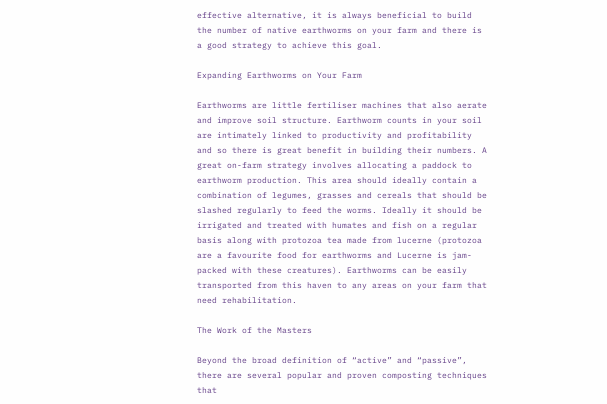effective alternative, it is always beneficial to build the number of native earthworms on your farm and there is a good strategy to achieve this goal.

Expanding Earthworms on Your Farm

Earthworms are little fertiliser machines that also aerate and improve soil structure. Earthworm counts in your soil are intimately linked to productivity and profitability and so there is great benefit in building their numbers. A great on-farm strategy involves allocating a paddock to earthworm production. This area should ideally contain a combination of legumes, grasses and cereals that should be slashed regularly to feed the worms. Ideally it should be irrigated and treated with humates and fish on a regular basis along with protozoa tea made from lucerne (protozoa are a favourite food for earthworms and Lucerne is jam-packed with these creatures). Earthworms can be easily transported from this haven to any areas on your farm that need rehabilitation.

The Work of the Masters

Beyond the broad definition of “active” and “passive”, there are several popular and proven composting techniques that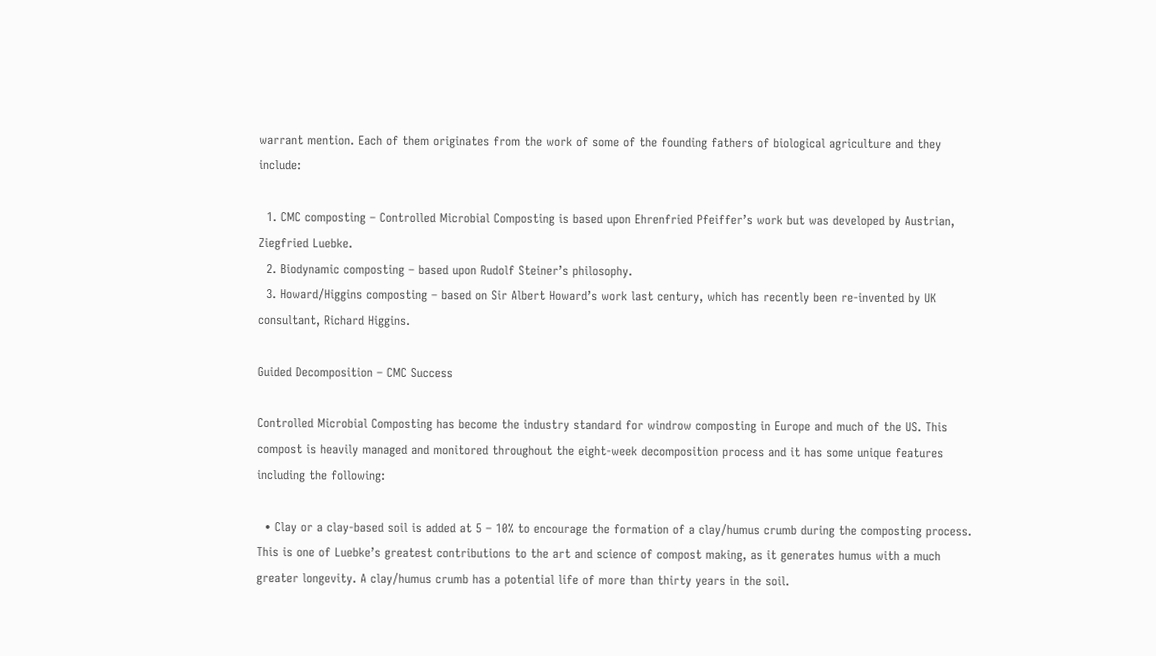warrant mention. Each of them originates from the work of some of the founding fathers of biological agriculture and they include:

  1. CMC composting – Controlled Microbial Composting is based upon Ehrenfried Pfeiffer’s work but was developed by Austrian, Ziegfried Luebke.
  2. Biodynamic composting – based upon Rudolf Steiner’s philosophy.
  3. Howard/Higgins composting – based on Sir Albert Howard’s work last century, which has recently been re-invented by UK consultant, Richard Higgins.

Guided Decomposition – CMC Success

Controlled Microbial Composting has become the industry standard for windrow composting in Europe and much of the US. This compost is heavily managed and monitored throughout the eight-week decomposition process and it has some unique features including the following:

  • Clay or a clay-based soil is added at 5 – 10% to encourage the formation of a clay/humus crumb during the composting process. This is one of Luebke’s greatest contributions to the art and science of compost making, as it generates humus with a much greater longevity. A clay/humus crumb has a potential life of more than thirty years in the soil.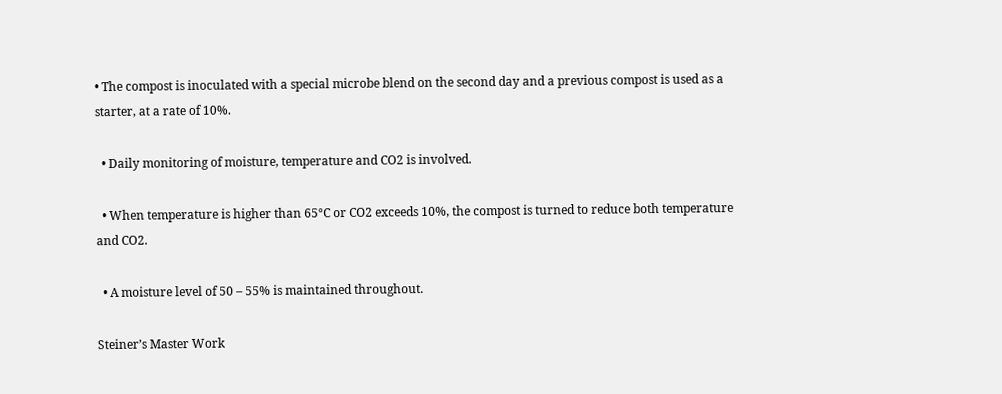• The compost is inoculated with a special microbe blend on the second day and a previous compost is used as a starter, at a rate of 10%.

  • Daily monitoring of moisture, temperature and CO2 is involved.

  • When temperature is higher than 65°C or CO2 exceeds 10%, the compost is turned to reduce both temperature and CO2.

  • A moisture level of 50 – 55% is maintained throughout.

Steiner’s Master Work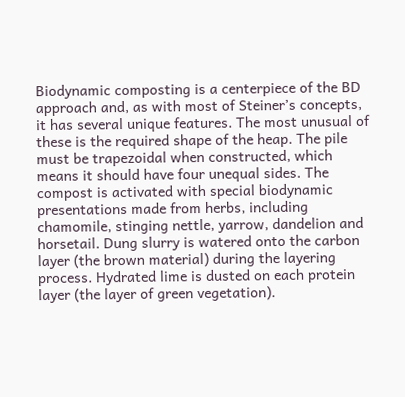Biodynamic composting is a centerpiece of the BD approach and, as with most of Steiner’s concepts, it has several unique features. The most unusual of these is the required shape of the heap. The pile must be trapezoidal when constructed, which means it should have four unequal sides. The compost is activated with special biodynamic presentations made from herbs, including chamomile, stinging nettle, yarrow, dandelion and horsetail. Dung slurry is watered onto the carbon layer (the brown material) during the layering process. Hydrated lime is dusted on each protein layer (the layer of green vegetation).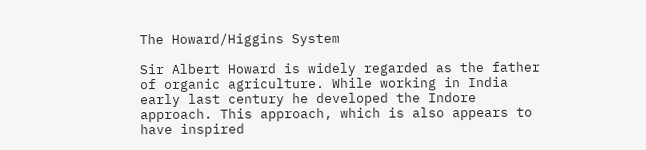The Howard/Higgins System

Sir Albert Howard is widely regarded as the father of organic agriculture. While working in India early last century he developed the Indore approach. This approach, which is also appears to have inspired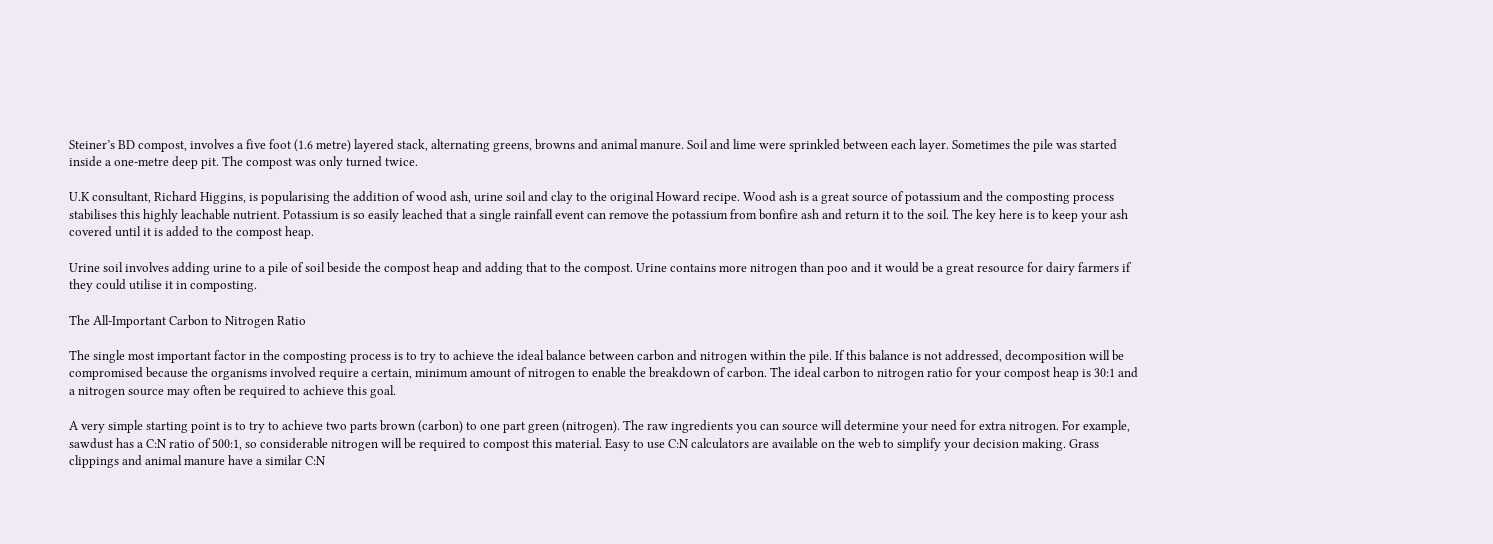Steiner’s BD compost, involves a five foot (1.6 metre) layered stack, alternating greens, browns and animal manure. Soil and lime were sprinkled between each layer. Sometimes the pile was started inside a one-metre deep pit. The compost was only turned twice.

U.K consultant, Richard Higgins, is popularising the addition of wood ash, urine soil and clay to the original Howard recipe. Wood ash is a great source of potassium and the composting process stabilises this highly leachable nutrient. Potassium is so easily leached that a single rainfall event can remove the potassium from bonfire ash and return it to the soil. The key here is to keep your ash covered until it is added to the compost heap.

Urine soil involves adding urine to a pile of soil beside the compost heap and adding that to the compost. Urine contains more nitrogen than poo and it would be a great resource for dairy farmers if they could utilise it in composting.

The All-Important Carbon to Nitrogen Ratio

The single most important factor in the composting process is to try to achieve the ideal balance between carbon and nitrogen within the pile. If this balance is not addressed, decomposition will be compromised because the organisms involved require a certain, minimum amount of nitrogen to enable the breakdown of carbon. The ideal carbon to nitrogen ratio for your compost heap is 30:1 and a nitrogen source may often be required to achieve this goal.

A very simple starting point is to try to achieve two parts brown (carbon) to one part green (nitrogen). The raw ingredients you can source will determine your need for extra nitrogen. For example, sawdust has a C:N ratio of 500:1, so considerable nitrogen will be required to compost this material. Easy to use C:N calculators are available on the web to simplify your decision making. Grass clippings and animal manure have a similar C:N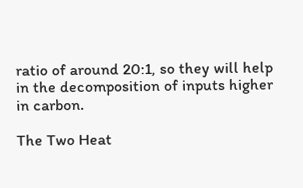ratio of around 20:1, so they will help in the decomposition of inputs higher in carbon.

The Two Heat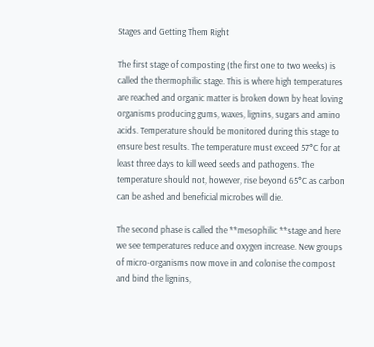Stages and Getting Them Right

The first stage of composting (the first one to two weeks) is called the thermophilic stage. This is where high temperatures are reached and organic matter is broken down by heat loving organisms producing gums, waxes, lignins, sugars and amino acids. Temperature should be monitored during this stage to ensure best results. The temperature must exceed 57°C for at least three days to kill weed seeds and pathogens. The temperature should not, however, rise beyond 65°C as carbon can be ashed and beneficial microbes will die.

The second phase is called the **mesophilic **stage and here we see temperatures reduce and oxygen increase. New groups of micro-organisms now move in and colonise the compost and bind the lignins,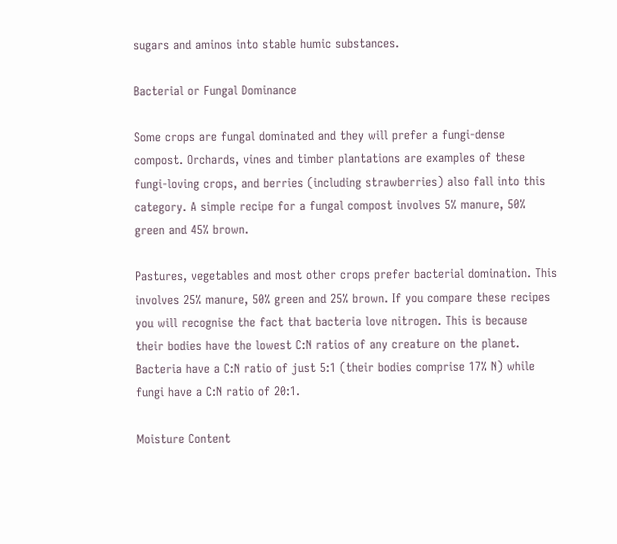sugars and aminos into stable humic substances.

Bacterial or Fungal Dominance

Some crops are fungal dominated and they will prefer a fungi-dense compost. Orchards, vines and timber plantations are examples of these fungi-loving crops, and berries (including strawberries) also fall into this category. A simple recipe for a fungal compost involves 5% manure, 50% green and 45% brown.

Pastures, vegetables and most other crops prefer bacterial domination. This involves 25% manure, 50% green and 25% brown. If you compare these recipes you will recognise the fact that bacteria love nitrogen. This is because their bodies have the lowest C:N ratios of any creature on the planet. Bacteria have a C:N ratio of just 5:1 (their bodies comprise 17% N) while fungi have a C:N ratio of 20:1.

Moisture Content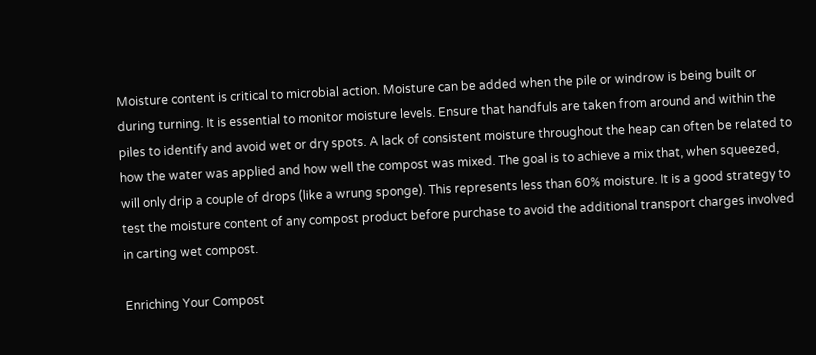Moisture content is critical to microbial action. Moisture can be added when the pile or windrow is being built or during turning. It is essential to monitor moisture levels. Ensure that handfuls are taken from around and within the piles to identify and avoid wet or dry spots. A lack of consistent moisture throughout the heap can often be related to how the water was applied and how well the compost was mixed. The goal is to achieve a mix that, when squeezed, will only drip a couple of drops (like a wrung sponge). This represents less than 60% moisture. It is a good strategy to test the moisture content of any compost product before purchase to avoid the additional transport charges involved in carting wet compost.

Enriching Your Compost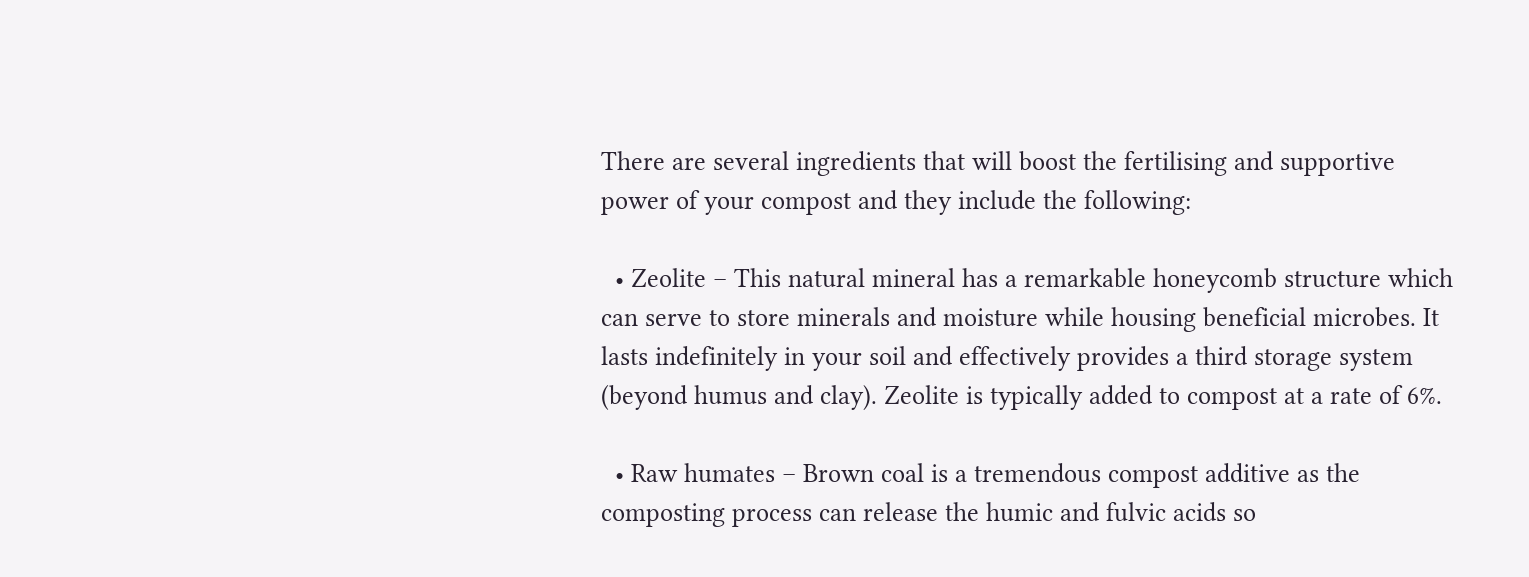There are several ingredients that will boost the fertilising and supportive power of your compost and they include the following:

  • Zeolite – This natural mineral has a remarkable honeycomb structure which can serve to store minerals and moisture while housing beneficial microbes. It lasts indefinitely in your soil and effectively provides a third storage system (beyond humus and clay). Zeolite is typically added to compost at a rate of 6%.

  • Raw humates – Brown coal is a tremendous compost additive as the composting process can release the humic and fulvic acids so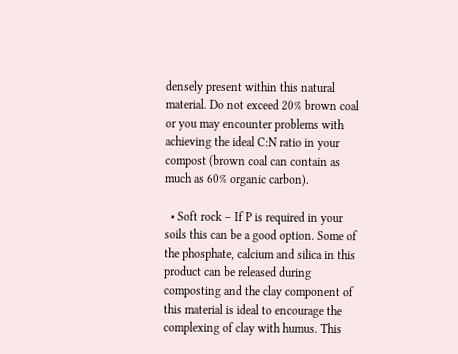densely present within this natural material. Do not exceed 20% brown coal or you may encounter problems with achieving the ideal C:N ratio in your compost (brown coal can contain as much as 60% organic carbon).

  • Soft rock – If P is required in your soils this can be a good option. Some of the phosphate, calcium and silica in this product can be released during composting and the clay component of this material is ideal to encourage the complexing of clay with humus. This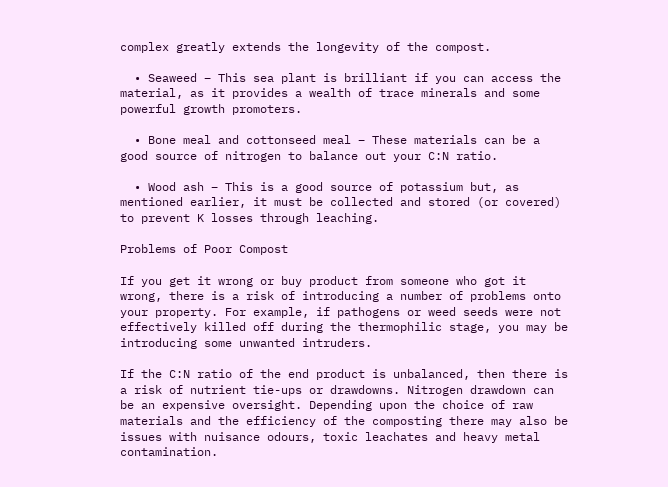complex greatly extends the longevity of the compost.

  • Seaweed – This sea plant is brilliant if you can access the material, as it provides a wealth of trace minerals and some powerful growth promoters.

  • Bone meal and cottonseed meal – These materials can be a good source of nitrogen to balance out your C:N ratio.

  • Wood ash – This is a good source of potassium but, as mentioned earlier, it must be collected and stored (or covered) to prevent K losses through leaching.

Problems of Poor Compost

If you get it wrong or buy product from someone who got it wrong, there is a risk of introducing a number of problems onto your property. For example, if pathogens or weed seeds were not effectively killed off during the thermophilic stage, you may be introducing some unwanted intruders.

If the C:N ratio of the end product is unbalanced, then there is a risk of nutrient tie-ups or drawdowns. Nitrogen drawdown can be an expensive oversight. Depending upon the choice of raw materials and the efficiency of the composting there may also be issues with nuisance odours, toxic leachates and heavy metal contamination.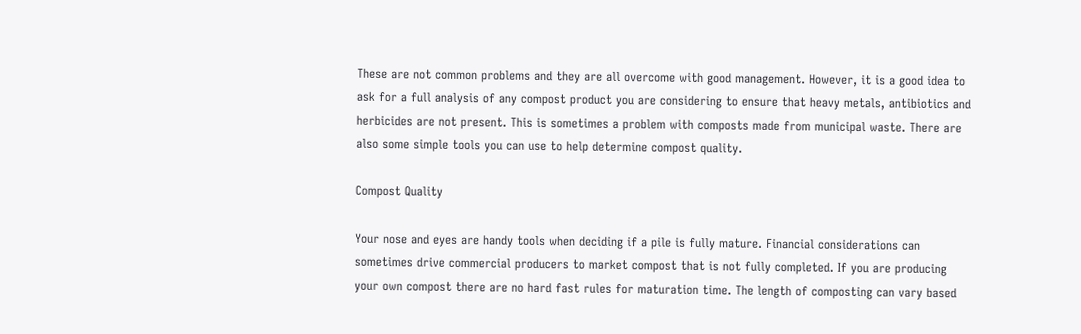These are not common problems and they are all overcome with good management. However, it is a good idea to ask for a full analysis of any compost product you are considering to ensure that heavy metals, antibiotics and herbicides are not present. This is sometimes a problem with composts made from municipal waste. There are also some simple tools you can use to help determine compost quality.

Compost Quality

Your nose and eyes are handy tools when deciding if a pile is fully mature. Financial considerations can sometimes drive commercial producers to market compost that is not fully completed. If you are producing your own compost there are no hard fast rules for maturation time. The length of composting can vary based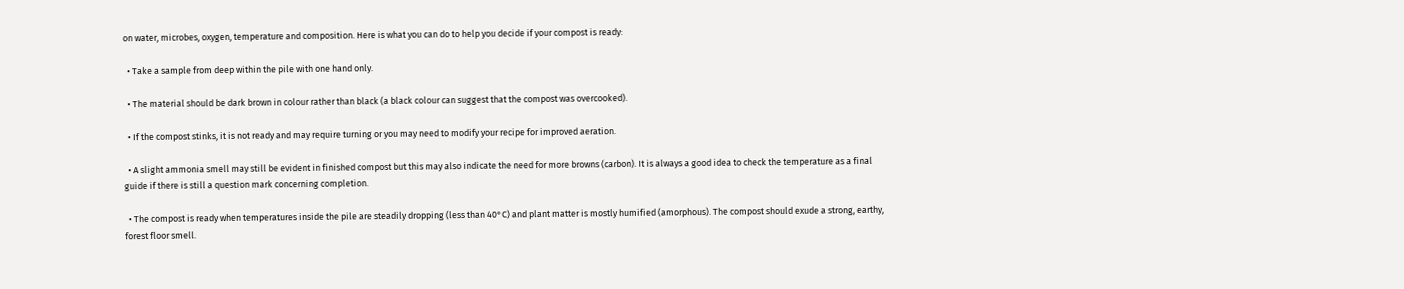on water, microbes, oxygen, temperature and composition. Here is what you can do to help you decide if your compost is ready:

  • Take a sample from deep within the pile with one hand only.

  • The material should be dark brown in colour rather than black (a black colour can suggest that the compost was overcooked).

  • If the compost stinks, it is not ready and may require turning or you may need to modify your recipe for improved aeration.

  • A slight ammonia smell may still be evident in finished compost but this may also indicate the need for more browns (carbon). It is always a good idea to check the temperature as a final guide if there is still a question mark concerning completion.

  • The compost is ready when temperatures inside the pile are steadily dropping (less than 40°C) and plant matter is mostly humified (amorphous). The compost should exude a strong, earthy, forest floor smell.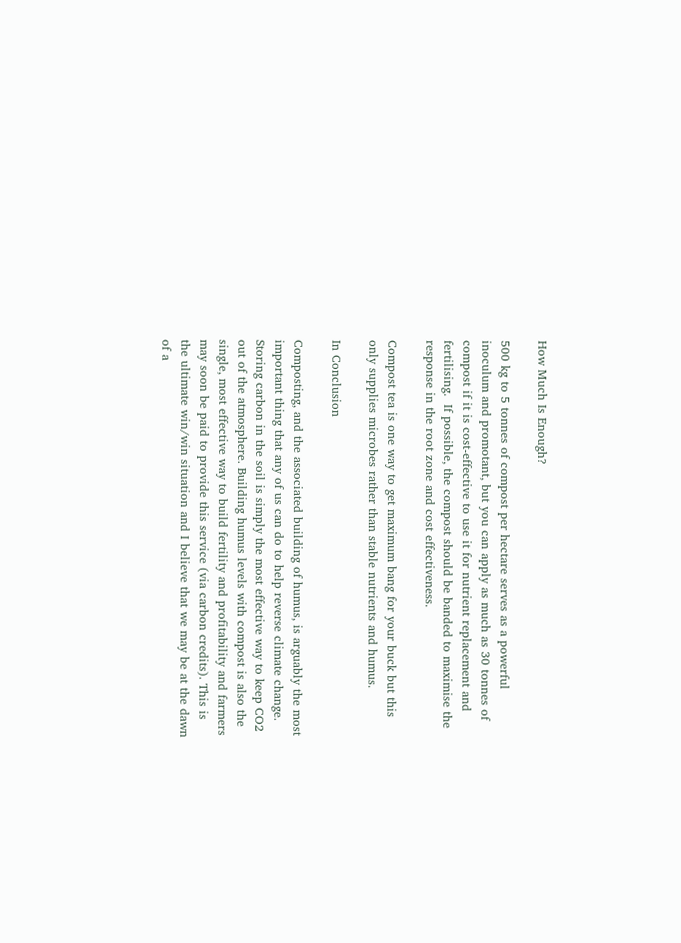How Much Is Enough?

500 kg to 5 tonnes of compost per hectare serves as a powerful inoculum and promotant, but you can apply as much as 30 tonnes of compost if it is cost-effective to use it for nutrient replacement and fertilising.  If possible, the compost should be banded to maximise the response in the root zone and cost effectiveness.

Compost tea is one way to get maximum bang for your buck but this only supplies microbes rather than stable nutrients and humus.

In Conclusion

Composting, and the associated building of humus, is arguably the most important thing that any of us can do to help reverse climate change. Storing carbon in the soil is simply the most effective way to keep CO2 out of the atmosphere. Building humus levels with compost is also the single, most effective way to build fertility and profitability and farmers may soon be paid to provide this service (via carbon credits). This is the ultimate win/win situation and I believe that we may be at the dawn of a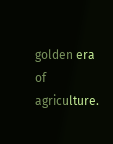golden era of agriculture.